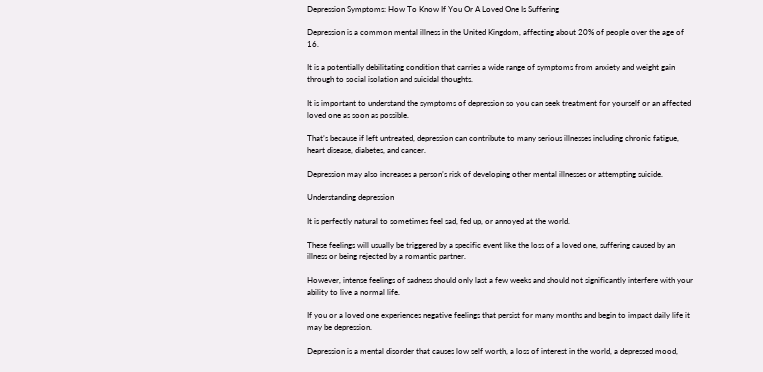Depression Symptoms: How To Know If You Or A Loved One Is Suffering

Depression is a common mental illness in the United Kingdom, affecting about 20% of people over the age of 16.

It is a potentially debilitating condition that carries a wide range of symptoms from anxiety and weight gain through to social isolation and suicidal thoughts.

It is important to understand the symptoms of depression so you can seek treatment for yourself or an affected loved one as soon as possible.

That’s because if left untreated, depression can contribute to many serious illnesses including chronic fatigue, heart disease, diabetes, and cancer.

Depression may also increases a person’s risk of developing other mental illnesses or attempting suicide.

Understanding depression

It is perfectly natural to sometimes feel sad, fed up, or annoyed at the world.

These feelings will usually be triggered by a specific event like the loss of a loved one, suffering caused by an illness or being rejected by a romantic partner.

However, intense feelings of sadness should only last a few weeks and should not significantly interfere with your ability to live a normal life.

If you or a loved one experiences negative feelings that persist for many months and begin to impact daily life it may be depression.

Depression is a mental disorder that causes low self worth, a loss of interest in the world, a depressed mood,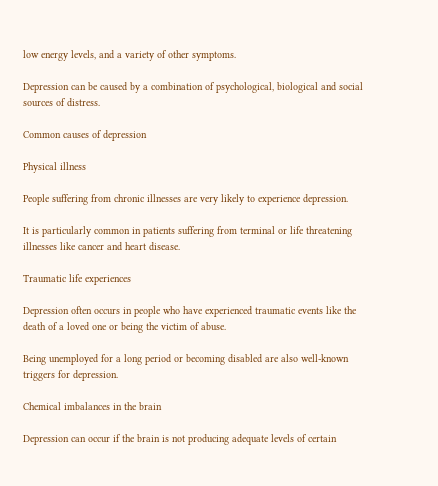low energy levels, and a variety of other symptoms.

Depression can be caused by a combination of psychological, biological and social sources of distress.

Common causes of depression

Physical illness

People suffering from chronic illnesses are very likely to experience depression.

It is particularly common in patients suffering from terminal or life threatening illnesses like cancer and heart disease.

Traumatic life experiences

Depression often occurs in people who have experienced traumatic events like the death of a loved one or being the victim of abuse.

Being unemployed for a long period or becoming disabled are also well-known triggers for depression.

Chemical imbalances in the brain

Depression can occur if the brain is not producing adequate levels of certain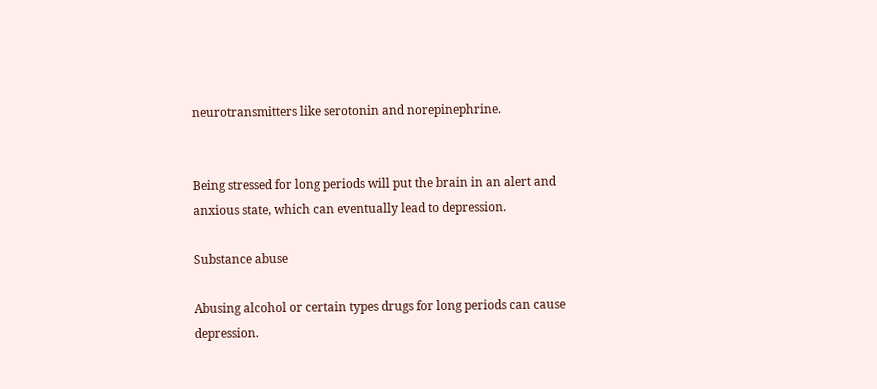neurotransmitters like serotonin and norepinephrine.


Being stressed for long periods will put the brain in an alert and anxious state, which can eventually lead to depression.

Substance abuse

Abusing alcohol or certain types drugs for long periods can cause depression.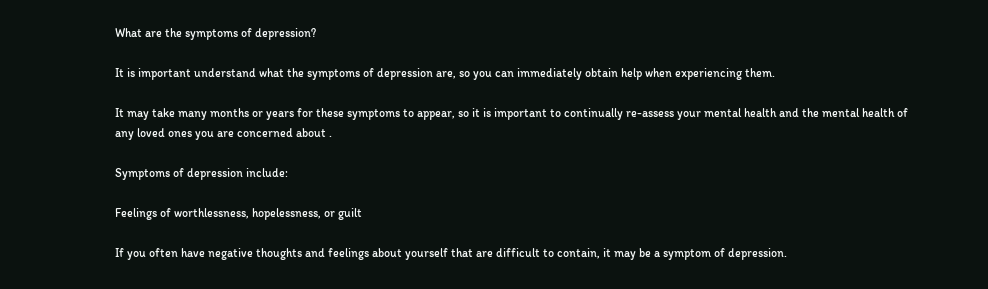What are the symptoms of depression?

It is important understand what the symptoms of depression are, so you can immediately obtain help when experiencing them.

It may take many months or years for these symptoms to appear, so it is important to continually re-assess your mental health and the mental health of any loved ones you are concerned about .

Symptoms of depression include:

Feelings of worthlessness, hopelessness, or guilt

If you often have negative thoughts and feelings about yourself that are difficult to contain, it may be a symptom of depression.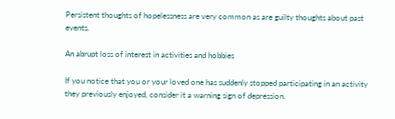Persistent thoughts of hopelessness are very common as are guilty thoughts about past events.

An abrupt loss of interest in activities and hobbies

If you notice that you or your loved one has suddenly stopped participating in an activity they previously enjoyed, consider it a warning sign of depression.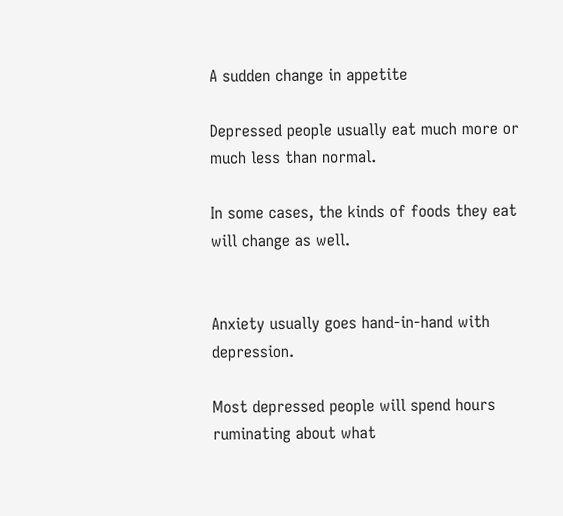A sudden change in appetite

Depressed people usually eat much more or much less than normal.

In some cases, the kinds of foods they eat will change as well.


Anxiety usually goes hand-in-hand with depression.

Most depressed people will spend hours ruminating about what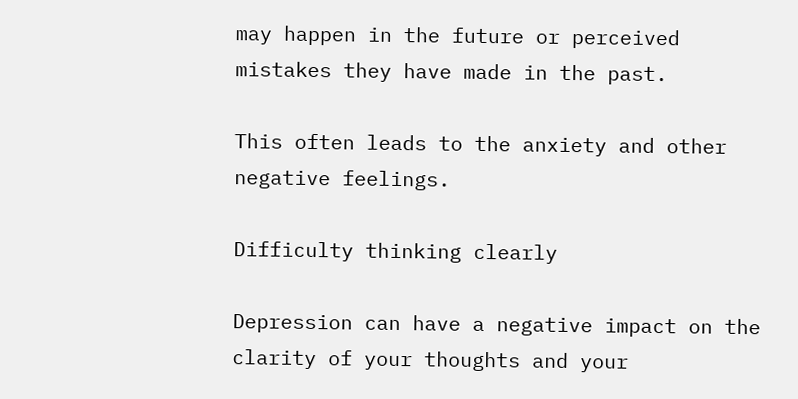may happen in the future or perceived mistakes they have made in the past.

This often leads to the anxiety and other negative feelings.

Difficulty thinking clearly

Depression can have a negative impact on the clarity of your thoughts and your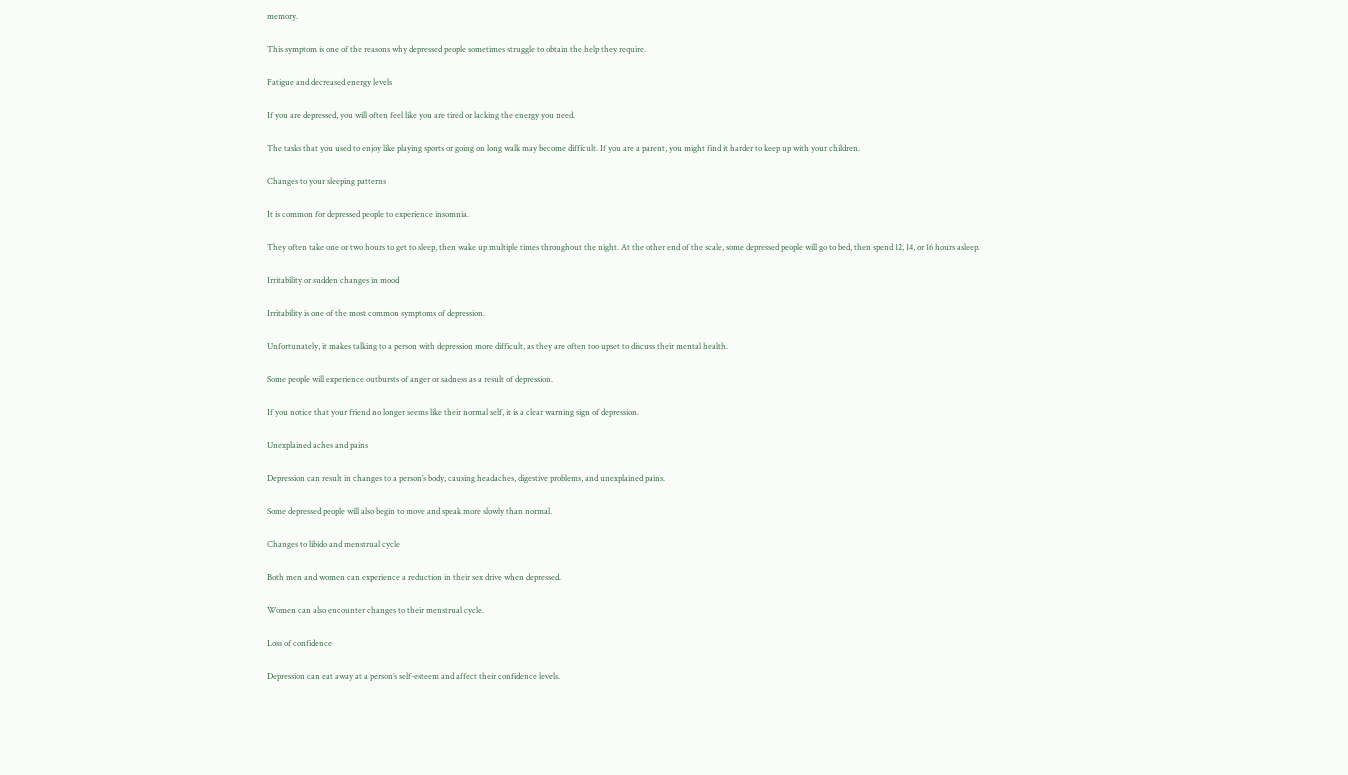memory.

This symptom is one of the reasons why depressed people sometimes struggle to obtain the help they require.

Fatigue and decreased energy levels

If you are depressed, you will often feel like you are tired or lacking the energy you need.

The tasks that you used to enjoy like playing sports or going on long walk may become difficult. If you are a parent, you might find it harder to keep up with your children.

Changes to your sleeping patterns

It is common for depressed people to experience insomnia.

They often take one or two hours to get to sleep, then wake up multiple times throughout the night. At the other end of the scale, some depressed people will go to bed, then spend 12, 14, or 16 hours asleep.

Irritability or sudden changes in mood

Irritability is one of the most common symptoms of depression.

Unfortunately, it makes talking to a person with depression more difficult, as they are often too upset to discuss their mental health.

Some people will experience outbursts of anger or sadness as a result of depression.

If you notice that your friend no longer seems like their normal self, it is a clear warning sign of depression.

Unexplained aches and pains

Depression can result in changes to a person’s body, causing headaches, digestive problems, and unexplained pains.

Some depressed people will also begin to move and speak more slowly than normal.

Changes to libido and menstrual cycle

Both men and women can experience a reduction in their sex drive when depressed.

Women can also encounter changes to their menstrual cycle.

Loss of confidence

Depression can eat away at a person’s self-esteem and affect their confidence levels.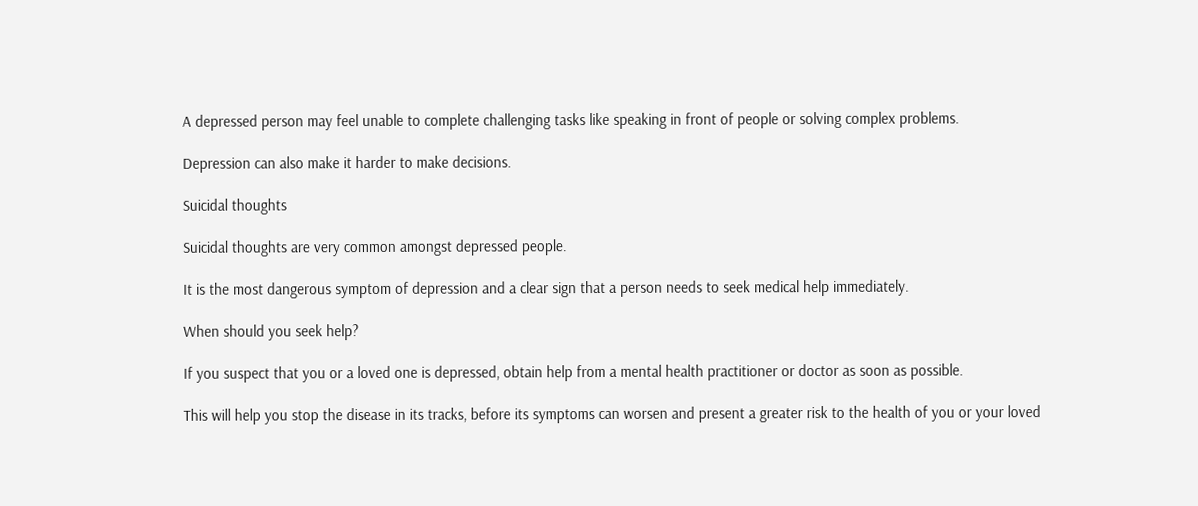A depressed person may feel unable to complete challenging tasks like speaking in front of people or solving complex problems.

Depression can also make it harder to make decisions.

Suicidal thoughts

Suicidal thoughts are very common amongst depressed people.

It is the most dangerous symptom of depression and a clear sign that a person needs to seek medical help immediately.

When should you seek help?

If you suspect that you or a loved one is depressed, obtain help from a mental health practitioner or doctor as soon as possible.

This will help you stop the disease in its tracks, before its symptoms can worsen and present a greater risk to the health of you or your loved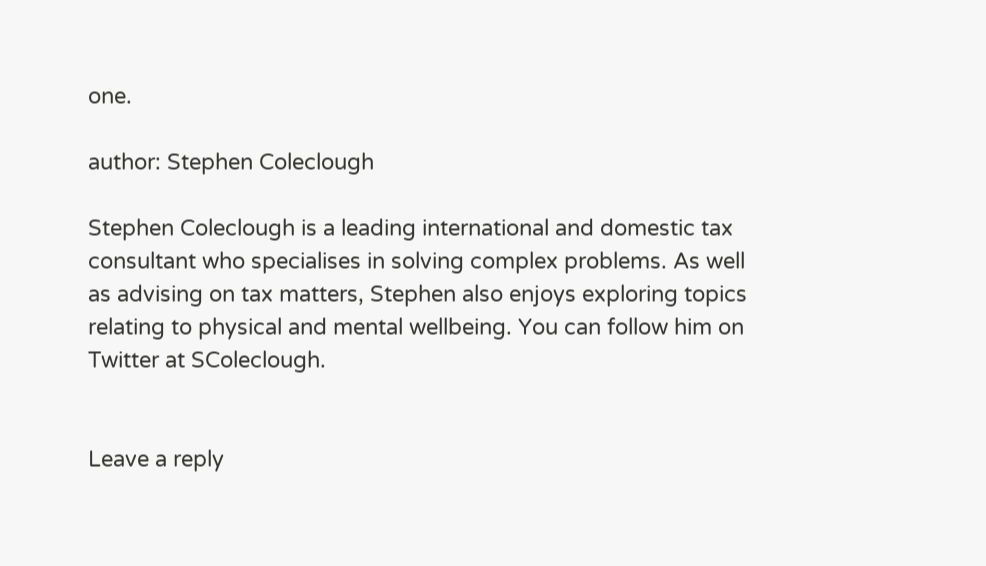one.

author: Stephen Coleclough

Stephen Coleclough is a leading international and domestic tax consultant who specialises in solving complex problems. As well as advising on tax matters, Stephen also enjoys exploring topics relating to physical and mental wellbeing. You can follow him on Twitter at SColeclough.


Leave a reply